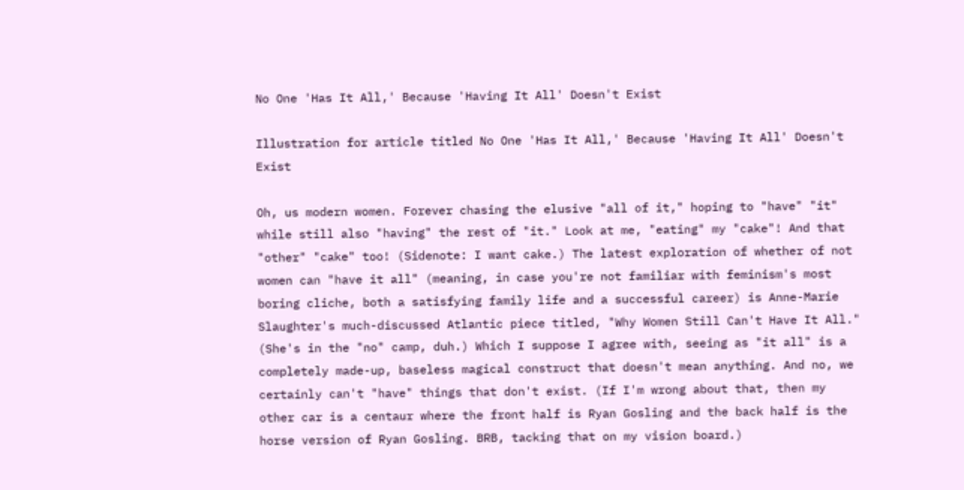No One 'Has It All,' Because 'Having It All' Doesn't Exist

Illustration for article titled No One 'Has It All,' Because 'Having It All' Doesn't Exist

Oh, us modern women. Forever chasing the elusive "all of it," hoping to "have" "it" while still also "having" the rest of "it." Look at me, "eating" my "cake"! And that "other" "cake" too! (Sidenote: I want cake.) The latest exploration of whether of not women can "have it all" (meaning, in case you're not familiar with feminism's most boring cliche, both a satisfying family life and a successful career) is Anne-Marie Slaughter's much-discussed Atlantic piece titled, "Why Women Still Can't Have It All." (She's in the "no" camp, duh.) Which I suppose I agree with, seeing as "it all" is a completely made-up, baseless magical construct that doesn't mean anything. And no, we certainly can't "have" things that don't exist. (If I'm wrong about that, then my other car is a centaur where the front half is Ryan Gosling and the back half is the horse version of Ryan Gosling. BRB, tacking that on my vision board.)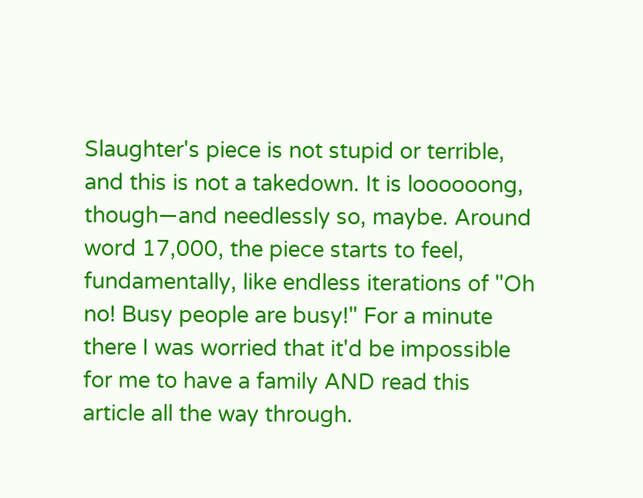Slaughter's piece is not stupid or terrible, and this is not a takedown. It is loooooong, though—and needlessly so, maybe. Around word 17,000, the piece starts to feel, fundamentally, like endless iterations of "Oh no! Busy people are busy!" For a minute there I was worried that it'd be impossible for me to have a family AND read this article all the way through.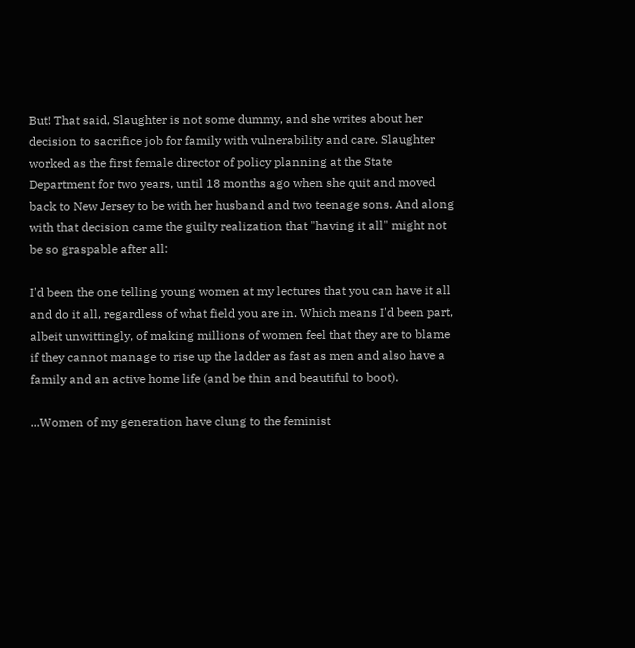But! That said, Slaughter is not some dummy, and she writes about her decision to sacrifice job for family with vulnerability and care. Slaughter worked as the first female director of policy planning at the State Department for two years, until 18 months ago when she quit and moved back to New Jersey to be with her husband and two teenage sons. And along with that decision came the guilty realization that "having it all" might not be so graspable after all:

I'd been the one telling young women at my lectures that you can have it all and do it all, regardless of what field you are in. Which means I'd been part, albeit unwittingly, of making millions of women feel that they are to blame if they cannot manage to rise up the ladder as fast as men and also have a family and an active home life (and be thin and beautiful to boot).

...Women of my generation have clung to the feminist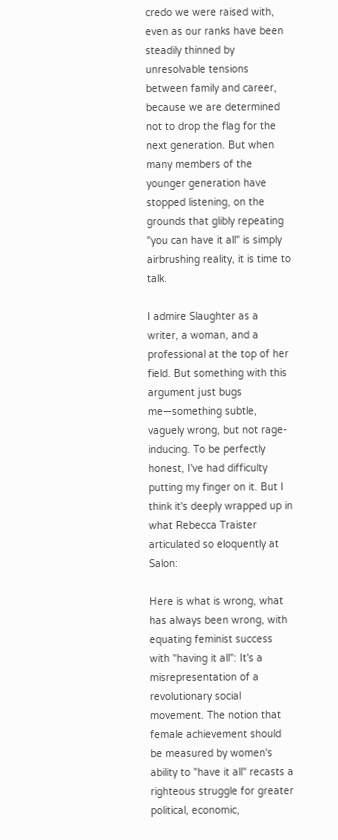credo we were raised with, even as our ranks have been steadily thinned by unresolvable tensions between family and career, because we are determined not to drop the flag for the next generation. But when many members of the younger generation have stopped listening, on the grounds that glibly repeating "you can have it all" is simply airbrushing reality, it is time to talk.

I admire Slaughter as a writer, a woman, and a professional at the top of her field. But something with this argument just bugs me—something subtle, vaguely wrong, but not rage-inducing. To be perfectly honest, I've had difficulty putting my finger on it. But I think it's deeply wrapped up in what Rebecca Traister articulated so eloquently at Salon:

Here is what is wrong, what has always been wrong, with equating feminist success with "having it all": It's a misrepresentation of a revolutionary social movement. The notion that female achievement should be measured by women's ability to "have it all" recasts a righteous struggle for greater political, economic,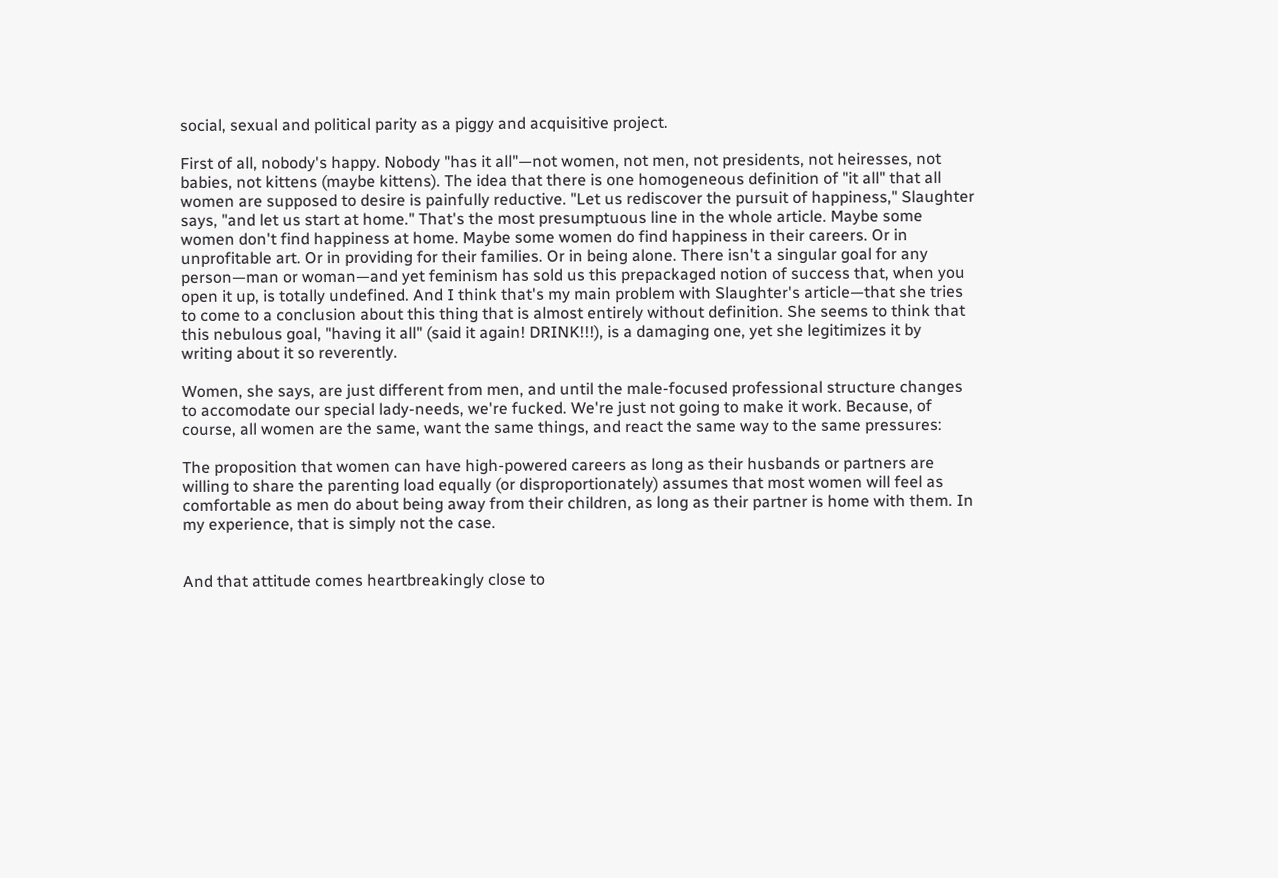social, sexual and political parity as a piggy and acquisitive project.

First of all, nobody's happy. Nobody "has it all"—not women, not men, not presidents, not heiresses, not babies, not kittens (maybe kittens). The idea that there is one homogeneous definition of "it all" that all women are supposed to desire is painfully reductive. "Let us rediscover the pursuit of happiness," Slaughter says, "and let us start at home." That's the most presumptuous line in the whole article. Maybe some women don't find happiness at home. Maybe some women do find happiness in their careers. Or in unprofitable art. Or in providing for their families. Or in being alone. There isn't a singular goal for any person—man or woman—and yet feminism has sold us this prepackaged notion of success that, when you open it up, is totally undefined. And I think that's my main problem with Slaughter's article—that she tries to come to a conclusion about this thing that is almost entirely without definition. She seems to think that this nebulous goal, "having it all" (said it again! DRINK!!!), is a damaging one, yet she legitimizes it by writing about it so reverently.

Women, she says, are just different from men, and until the male-focused professional structure changes to accomodate our special lady-needs, we're fucked. We're just not going to make it work. Because, of course, all women are the same, want the same things, and react the same way to the same pressures:

The proposition that women can have high-powered careers as long as their husbands or partners are willing to share the parenting load equally (or disproportionately) assumes that most women will feel as comfortable as men do about being away from their children, as long as their partner is home with them. In my experience, that is simply not the case.


And that attitude comes heartbreakingly close to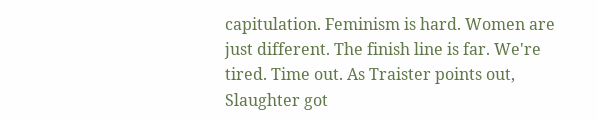capitulation. Feminism is hard. Women are just different. The finish line is far. We're tired. Time out. As Traister points out, Slaughter got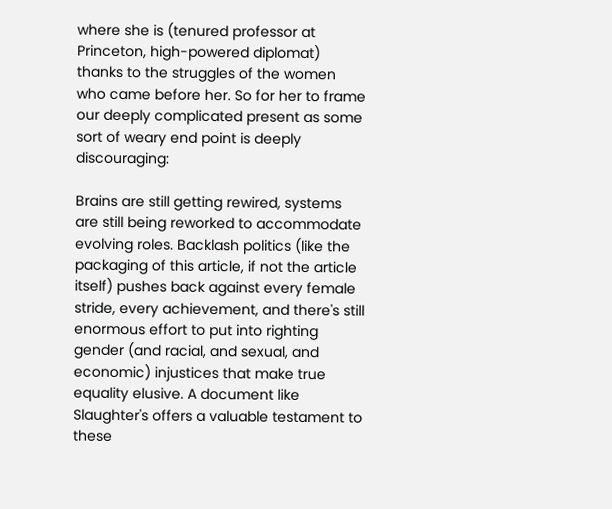where she is (tenured professor at Princeton, high-powered diplomat) thanks to the struggles of the women who came before her. So for her to frame our deeply complicated present as some sort of weary end point is deeply discouraging:

Brains are still getting rewired, systems are still being reworked to accommodate evolving roles. Backlash politics (like the packaging of this article, if not the article itself) pushes back against every female stride, every achievement, and there's still enormous effort to put into righting gender (and racial, and sexual, and economic) injustices that make true equality elusive. A document like Slaughter's offers a valuable testament to these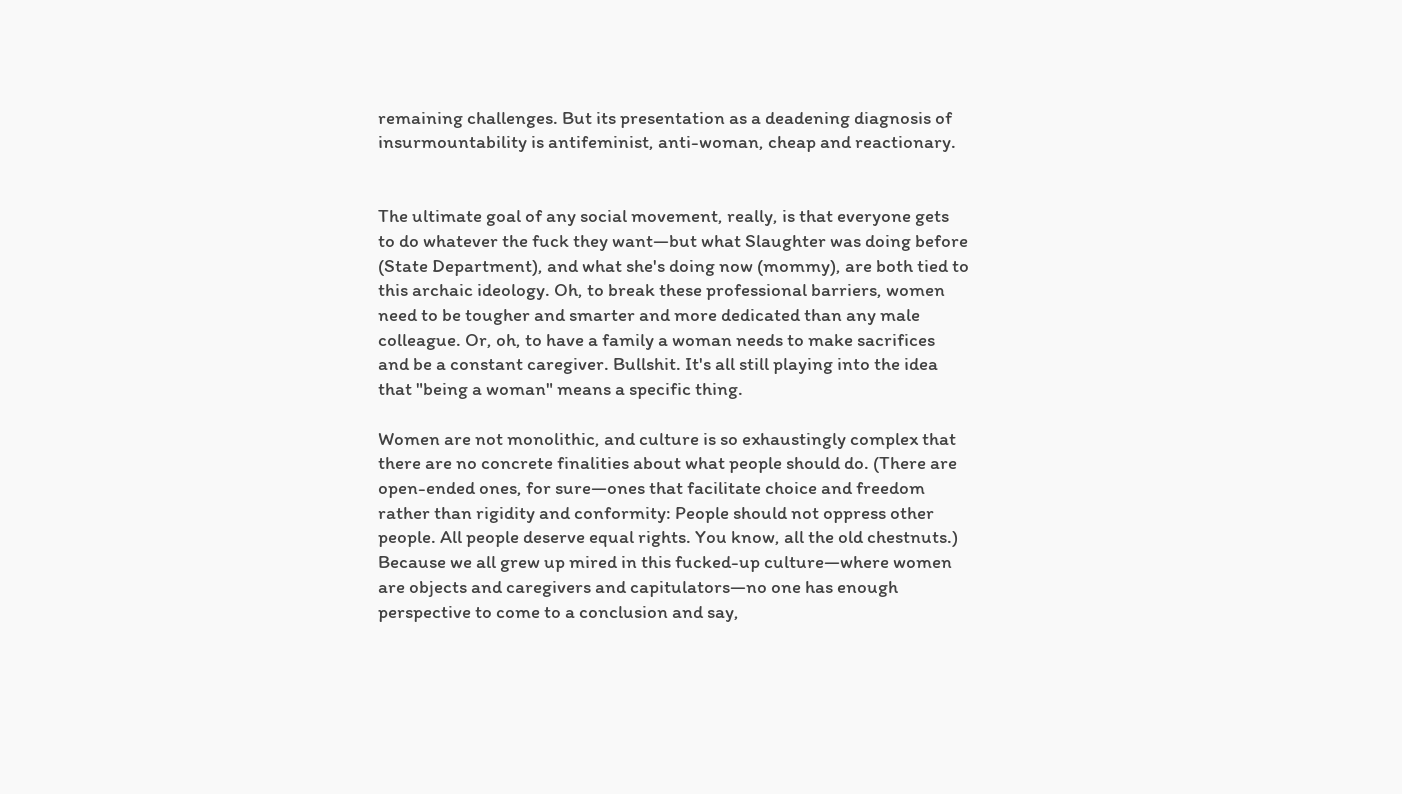remaining challenges. But its presentation as a deadening diagnosis of insurmountability is antifeminist, anti-woman, cheap and reactionary.


The ultimate goal of any social movement, really, is that everyone gets to do whatever the fuck they want—but what Slaughter was doing before (State Department), and what she's doing now (mommy), are both tied to this archaic ideology. Oh, to break these professional barriers, women need to be tougher and smarter and more dedicated than any male colleague. Or, oh, to have a family a woman needs to make sacrifices and be a constant caregiver. Bullshit. It's all still playing into the idea that "being a woman" means a specific thing.

Women are not monolithic, and culture is so exhaustingly complex that there are no concrete finalities about what people should do. (There are open-ended ones, for sure—ones that facilitate choice and freedom rather than rigidity and conformity: People should not oppress other people. All people deserve equal rights. You know, all the old chestnuts.) Because we all grew up mired in this fucked-up culture—where women are objects and caregivers and capitulators—no one has enough perspective to come to a conclusion and say,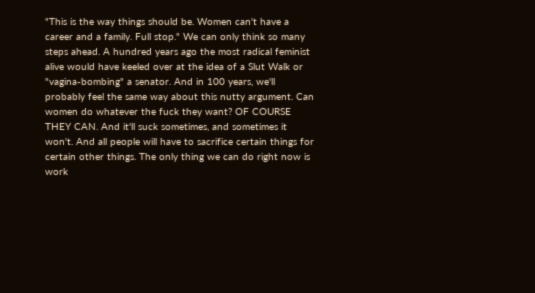"This is the way things should be. Women can't have a career and a family. Full stop." We can only think so many steps ahead. A hundred years ago the most radical feminist alive would have keeled over at the idea of a Slut Walk or "vagina-bombing" a senator. And in 100 years, we'll probably feel the same way about this nutty argument. Can women do whatever the fuck they want? OF COURSE THEY CAN. And it'll suck sometimes, and sometimes it won't. And all people will have to sacrifice certain things for certain other things. The only thing we can do right now is work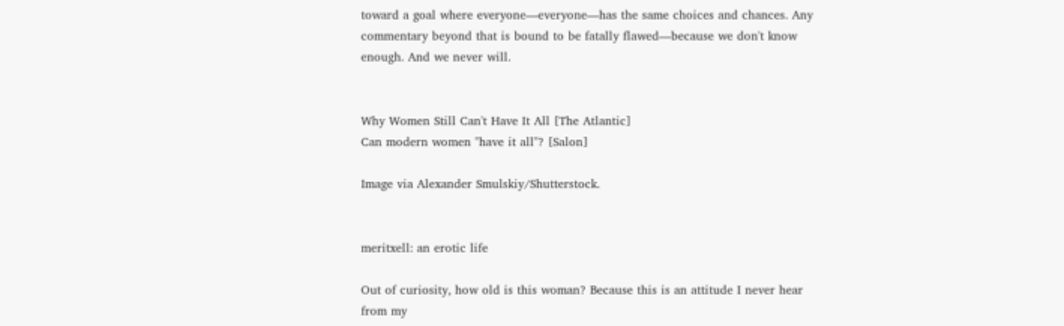toward a goal where everyone—everyone—has the same choices and chances. Any commentary beyond that is bound to be fatally flawed—because we don't know enough. And we never will.


Why Women Still Can't Have It All [The Atlantic]
Can modern women "have it all"? [Salon]

Image via Alexander Smulskiy/Shutterstock.


meritxell: an erotic life

Out of curiosity, how old is this woman? Because this is an attitude I never hear from my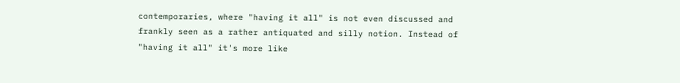contemporaries, where "having it all" is not even discussed and frankly seen as a rather antiquated and silly notion. Instead of "having it all" it's more like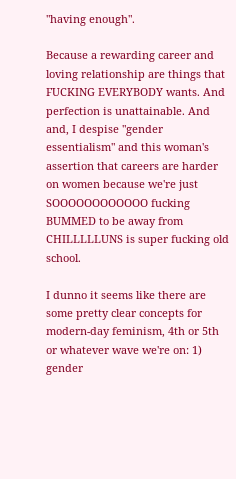"having enough".

Because a rewarding career and loving relationship are things that FUCKING EVERYBODY wants. And perfection is unattainable. And and, I despise "gender essentialism" and this woman's assertion that careers are harder on women because we're just SOOOOOOOOOOOO fucking BUMMED to be away from CHILLLLLUNS is super fucking old school.

I dunno it seems like there are some pretty clear concepts for modern-day feminism, 4th or 5th or whatever wave we're on: 1) gender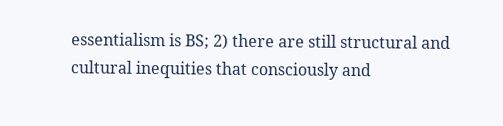essentialism is BS; 2) there are still structural and cultural inequities that consciously and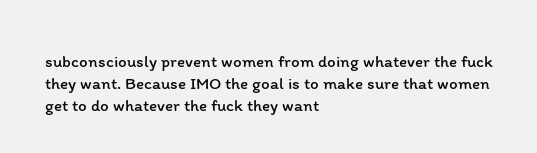subconsciously prevent women from doing whatever the fuck they want. Because IMO the goal is to make sure that women get to do whatever the fuck they want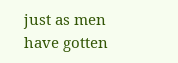just as men have gotten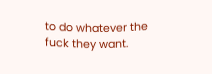to do whatever the fuck they want.